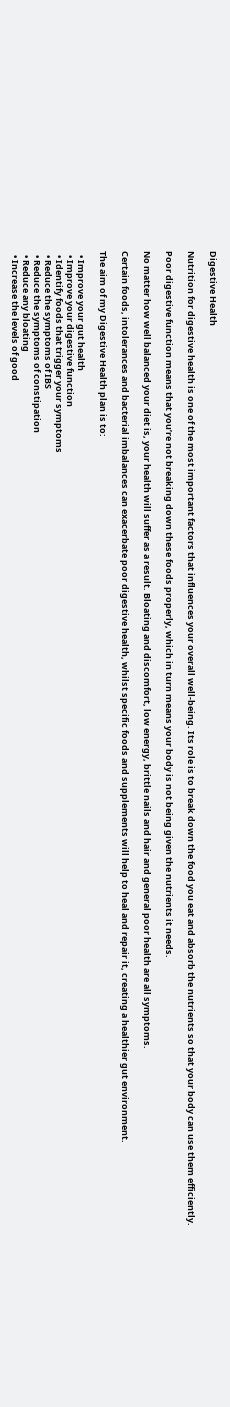Digestive Health

Nutrition for digestive health is one of the most important factors that influences your overall well-being. Its role is to break down the food you eat and absorb the nutrients so that your body can use them efficiently.

Poor digestive function means that you’re not breaking down these foods properly, which in turn means your body is not being given the nutrients it needs.

No matter how well balanced your diet is, your health will suffer as a result. Bloating and discomfort, low energy, brittle nails and hair and general poor health are all symptoms.

Certain foods, intolerances and bacterial imbalances can exacerbate poor digestive health, whilst specific foods and supplements will help to heal and repair it, creating a healthier gut environment.

The aim of my Digestive Health plan is to:

  • Improve your gut health
  • Improve your digestive function
  • Identify foods that trigger your symptoms
  • Reduce the symptoms of IBS
  • Reduce the symptoms of constipation
  • Reduce any bloating
  • Increase the levels of good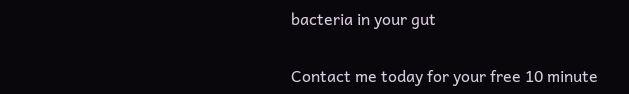bacteria in your gut

Contact me today for your free 10 minute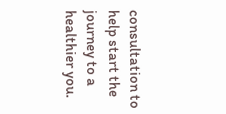consultation to help start the journey to a healthier you.